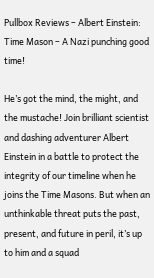Pullbox Reviews – Albert Einstein: Time Mason – A Nazi punching good time!

He’s got the mind, the might, and the mustache! Join brilliant scientist and dashing adventurer Albert Einstein in a battle to protect the integrity of our timeline when he joins the Time Masons. But when an unthinkable threat puts the past, present, and future in peril, it’s up to him and a squad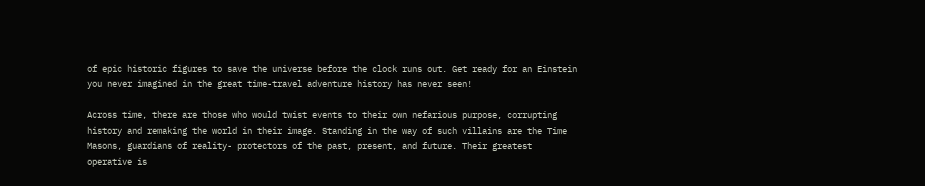of epic historic figures to save the universe before the clock runs out. Get ready for an Einstein you never imagined in the great time-travel adventure history has never seen!

Across time, there are those who would twist events to their own nefarious purpose, corrupting history and remaking the world in their image. Standing in the way of such villains are the Time Masons, guardians of reality- protectors of the past, present, and future. Their greatest operative is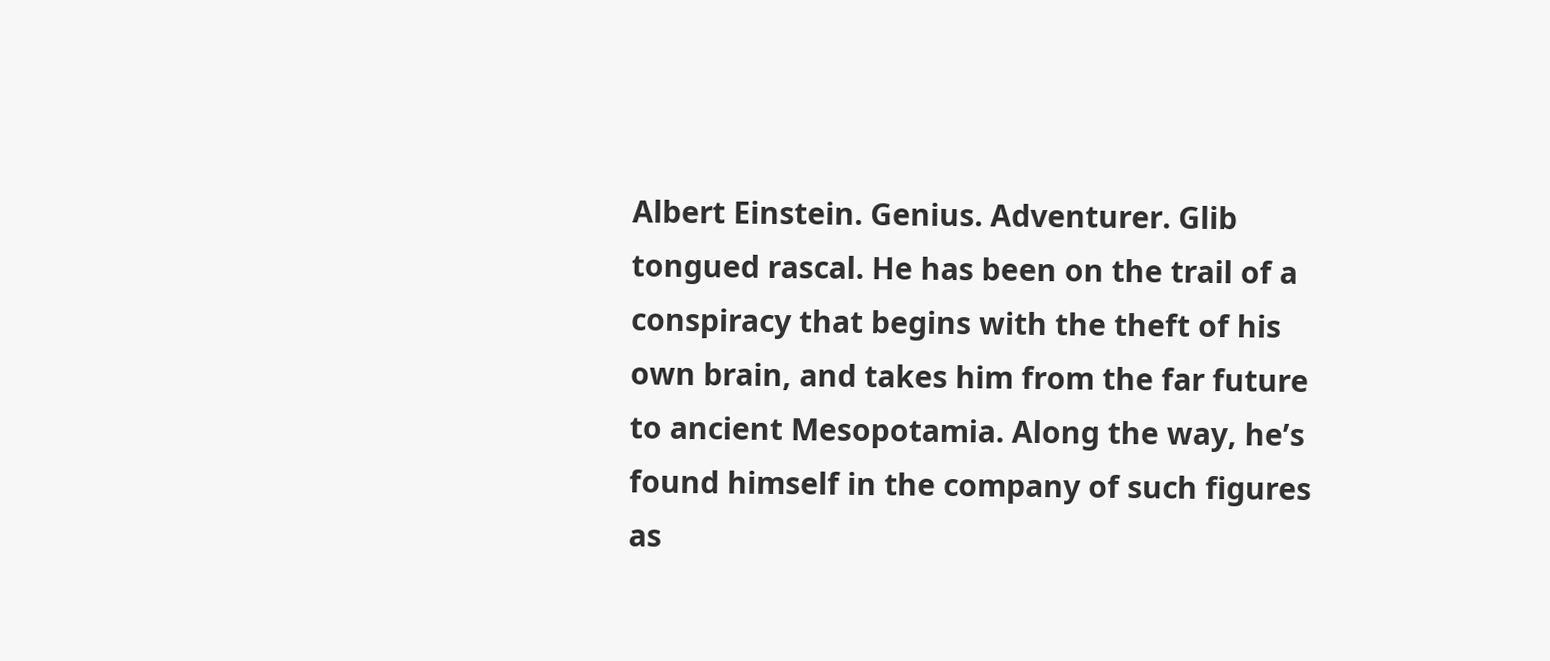Albert Einstein. Genius. Adventurer. Glib tongued rascal. He has been on the trail of a conspiracy that begins with the theft of his own brain, and takes him from the far future to ancient Mesopotamia. Along the way, he’s found himself in the company of such figures as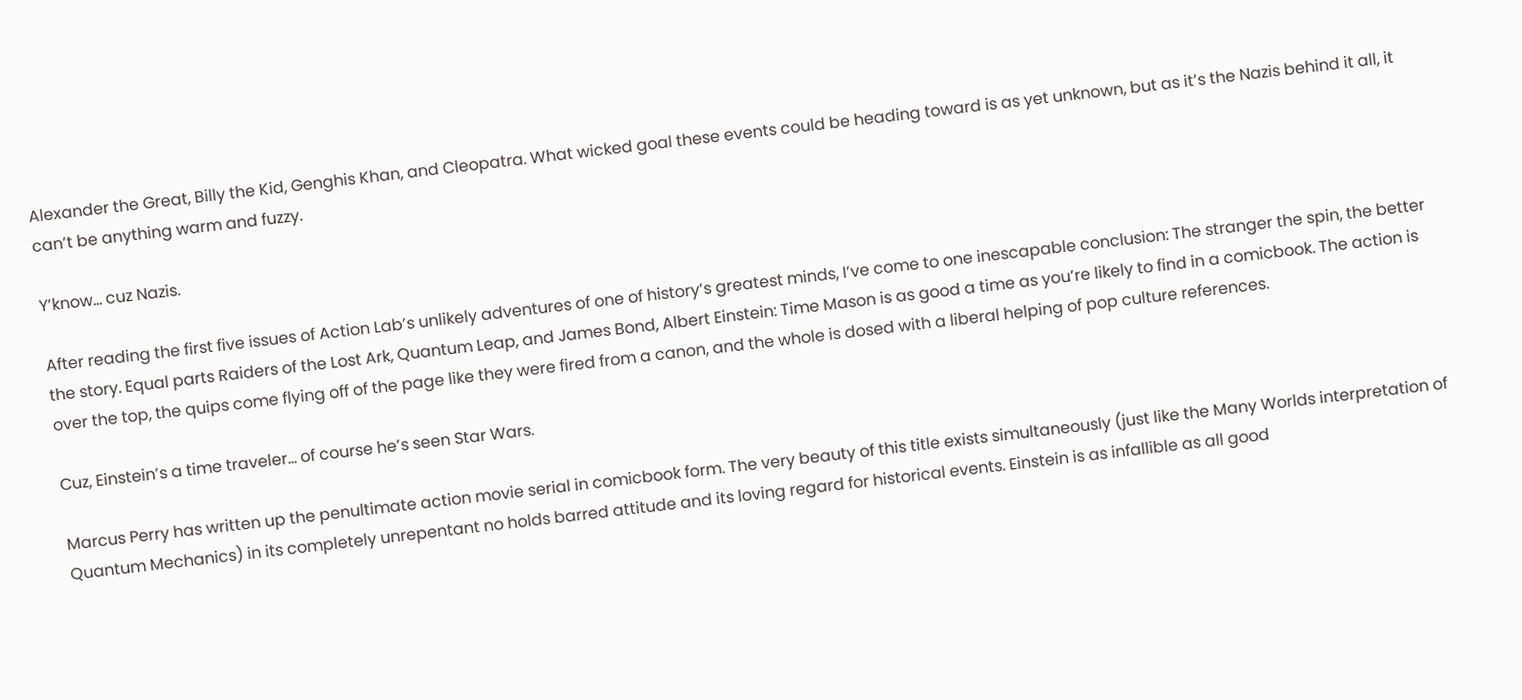Alexander the Great, Billy the Kid, Genghis Khan, and Cleopatra. What wicked goal these events could be heading toward is as yet unknown, but as it’s the Nazis behind it all, it can’t be anything warm and fuzzy.

Y’know… cuz Nazis.

After reading the first five issues of Action Lab’s unlikely adventures of one of history’s greatest minds, I’ve come to one inescapable conclusion: The stranger the spin, the better the story. Equal parts Raiders of the Lost Ark, Quantum Leap, and James Bond, Albert Einstein: Time Mason is as good a time as you’re likely to find in a comicbook. The action is over the top, the quips come flying off of the page like they were fired from a canon, and the whole is dosed with a liberal helping of pop culture references.

Cuz, Einstein’s a time traveler… of course he’s seen Star Wars.

Marcus Perry has written up the penultimate action movie serial in comicbook form. The very beauty of this title exists simultaneously (just like the Many Worlds interpretation of Quantum Mechanics) in its completely unrepentant no holds barred attitude and its loving regard for historical events. Einstein is as infallible as all good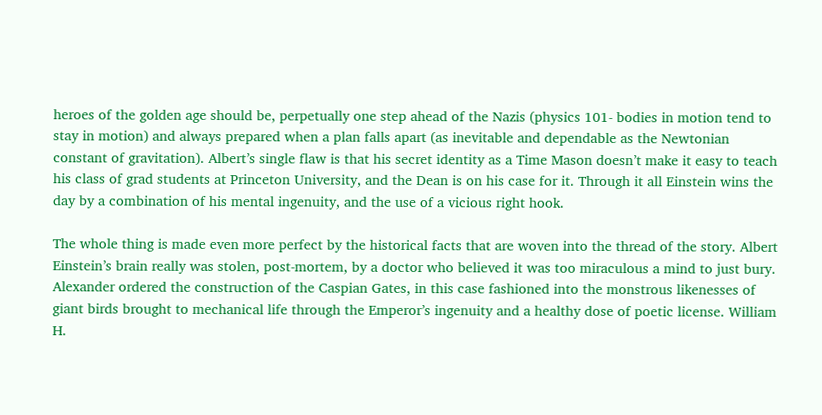heroes of the golden age should be, perpetually one step ahead of the Nazis (physics 101- bodies in motion tend to stay in motion) and always prepared when a plan falls apart (as inevitable and dependable as the Newtonian constant of gravitation). Albert’s single flaw is that his secret identity as a Time Mason doesn’t make it easy to teach his class of grad students at Princeton University, and the Dean is on his case for it. Through it all Einstein wins the day by a combination of his mental ingenuity, and the use of a vicious right hook.

The whole thing is made even more perfect by the historical facts that are woven into the thread of the story. Albert Einstein’s brain really was stolen, post-mortem, by a doctor who believed it was too miraculous a mind to just bury. Alexander ordered the construction of the Caspian Gates, in this case fashioned into the monstrous likenesses of giant birds brought to mechanical life through the Emperor’s ingenuity and a healthy dose of poetic license. William H.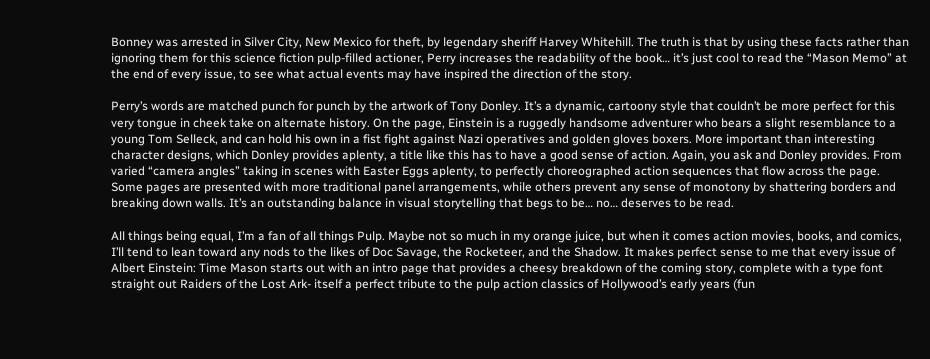Bonney was arrested in Silver City, New Mexico for theft, by legendary sheriff Harvey Whitehill. The truth is that by using these facts rather than ignoring them for this science fiction pulp-filled actioner, Perry increases the readability of the book… it’s just cool to read the “Mason Memo” at the end of every issue, to see what actual events may have inspired the direction of the story.

Perry’s words are matched punch for punch by the artwork of Tony Donley. It’s a dynamic, cartoony style that couldn’t be more perfect for this very tongue in cheek take on alternate history. On the page, Einstein is a ruggedly handsome adventurer who bears a slight resemblance to a young Tom Selleck, and can hold his own in a fist fight against Nazi operatives and golden gloves boxers. More important than interesting character designs, which Donley provides aplenty, a title like this has to have a good sense of action. Again, you ask and Donley provides. From varied “camera angles” taking in scenes with Easter Eggs aplenty, to perfectly choreographed action sequences that flow across the page. Some pages are presented with more traditional panel arrangements, while others prevent any sense of monotony by shattering borders and breaking down walls. It’s an outstanding balance in visual storytelling that begs to be… no… deserves to be read.

All things being equal, I’m a fan of all things Pulp. Maybe not so much in my orange juice, but when it comes action movies, books, and comics, I’ll tend to lean toward any nods to the likes of Doc Savage, the Rocketeer, and the Shadow. It makes perfect sense to me that every issue of Albert Einstein: Time Mason starts out with an intro page that provides a cheesy breakdown of the coming story, complete with a type font straight out Raiders of the Lost Ark- itself a perfect tribute to the pulp action classics of Hollywood’s early years (fun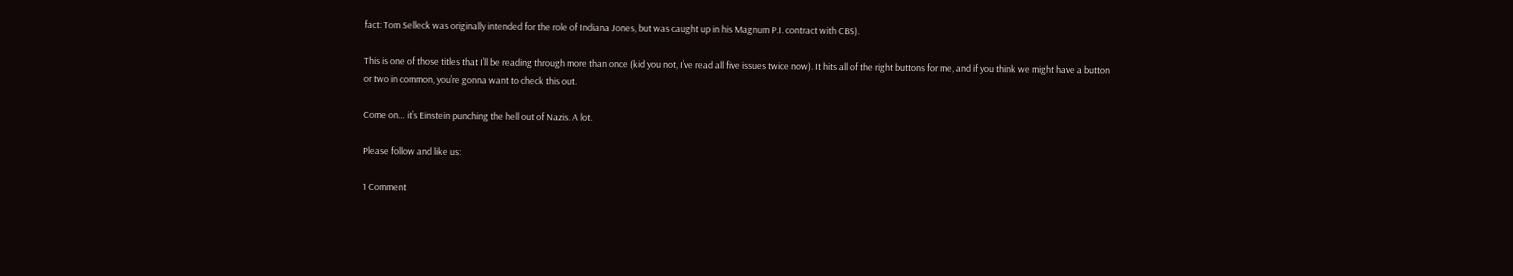fact: Tom Selleck was originally intended for the role of Indiana Jones, but was caught up in his Magnum P.I. contract with CBS).

This is one of those titles that I’ll be reading through more than once (kid you not, I’ve read all five issues twice now). It hits all of the right buttons for me, and if you think we might have a button or two in common, you’re gonna want to check this out.

Come on… it’s Einstein punching the hell out of Nazis. A lot.

Please follow and like us:

1 Comment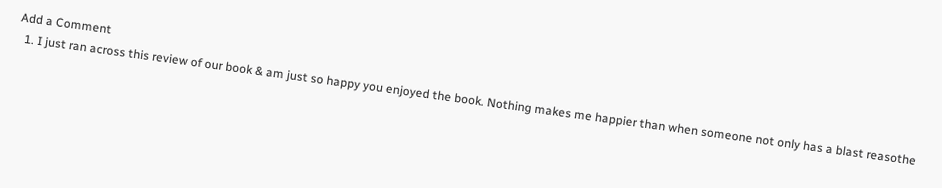Add a Comment
  1. I just ran across this review of our book & am just so happy you enjoyed the book. Nothing makes me happier than when someone not only has a blast reasothe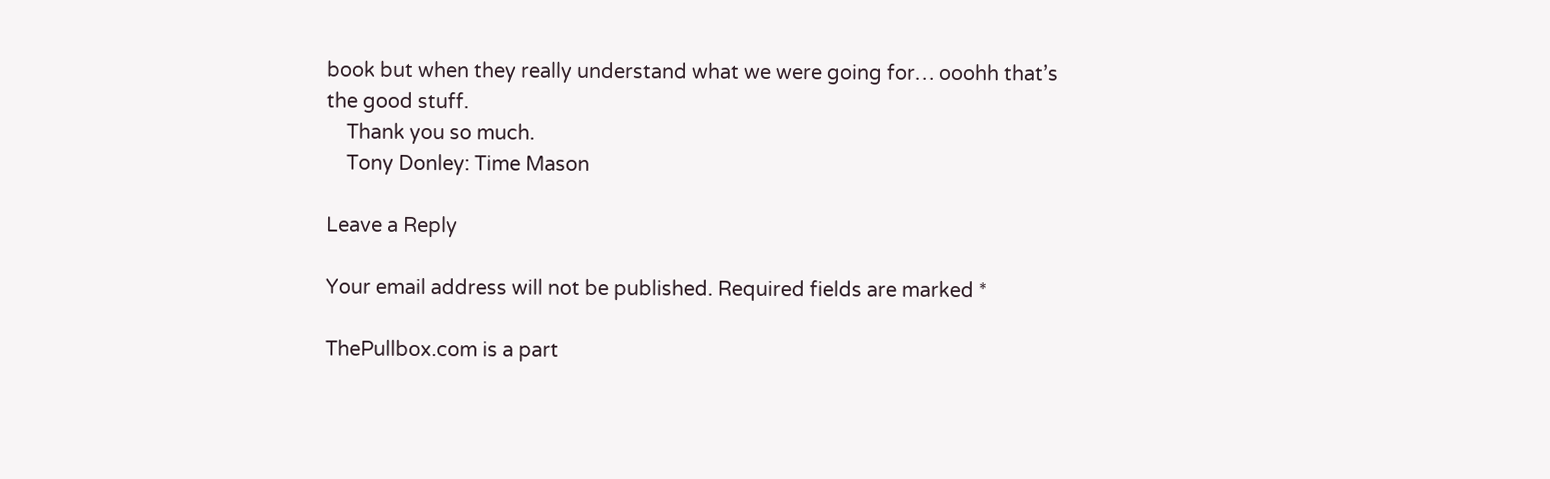book but when they really understand what we were going for… ooohh that’s the good stuff.
    Thank you so much.
    Tony Donley: Time Mason

Leave a Reply

Your email address will not be published. Required fields are marked *

ThePullbox.com is a part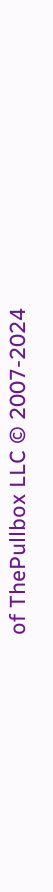of ThePullbox LLC © 2007-2024